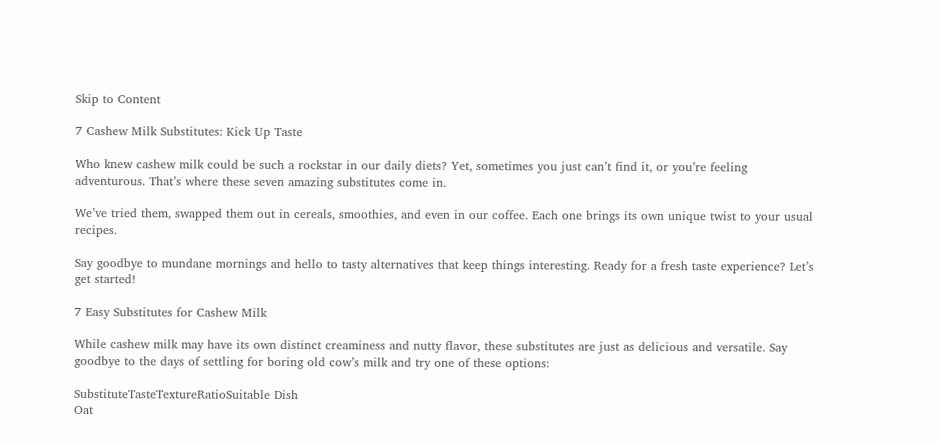Skip to Content

7 Cashew Milk Substitutes: Kick Up Taste

Who knew cashew milk could be such a rockstar in our daily diets? Yet, sometimes you just can’t find it, or you’re feeling adventurous. That’s where these seven amazing substitutes come in.

We’ve tried them, swapped them out in cereals, smoothies, and even in our coffee. Each one brings its own unique twist to your usual recipes.

Say goodbye to mundane mornings and hello to tasty alternatives that keep things interesting. Ready for a fresh taste experience? Let’s get started!

7 Easy Substitutes for Cashew Milk

While cashew milk may have its own distinct creaminess and nutty flavor, these substitutes are just as delicious and versatile. Say goodbye to the days of settling for boring old cow’s milk and try one of these options:

SubstituteTasteTextureRatioSuitable Dish
Oat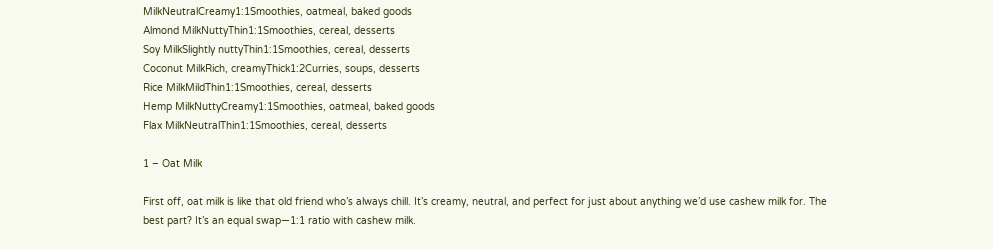MilkNeutralCreamy1:1Smoothies, oatmeal, baked goods
Almond MilkNuttyThin1:1Smoothies, cereal, desserts
Soy MilkSlightly nuttyThin1:1Smoothies, cereal, desserts
Coconut MilkRich, creamyThick1:2Curries, soups, desserts
Rice MilkMildThin1:1Smoothies, cereal, desserts
Hemp MilkNuttyCreamy1:1Smoothies, oatmeal, baked goods
Flax MilkNeutralThin1:1Smoothies, cereal, desserts

1 – Oat Milk

First off, oat milk is like that old friend who’s always chill. It’s creamy, neutral, and perfect for just about anything we’d use cashew milk for. The best part? It’s an equal swap—1:1 ratio with cashew milk.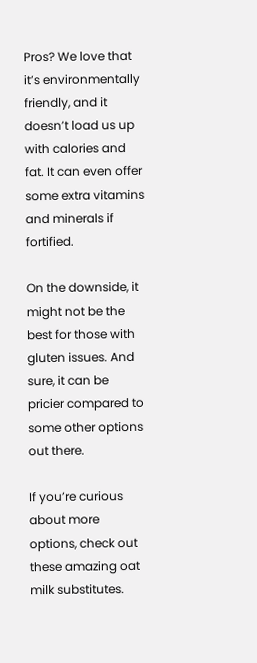Pros? We love that it’s environmentally friendly, and it doesn’t load us up with calories and fat. It can even offer some extra vitamins and minerals if fortified.

On the downside, it might not be the best for those with gluten issues. And sure, it can be pricier compared to some other options out there.

If you’re curious about more options, check out these amazing oat milk substitutes.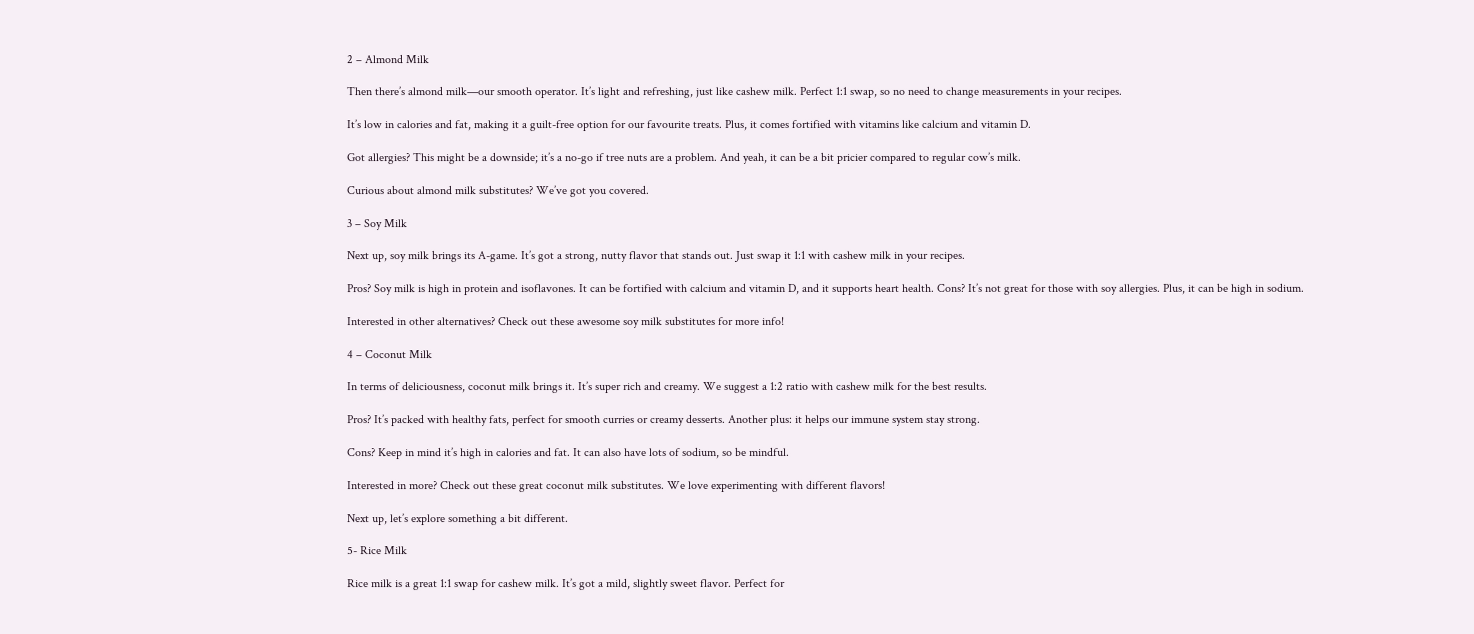2 – Almond Milk

Then there’s almond milk—our smooth operator. It’s light and refreshing, just like cashew milk. Perfect 1:1 swap, so no need to change measurements in your recipes.

It’s low in calories and fat, making it a guilt-free option for our favourite treats. Plus, it comes fortified with vitamins like calcium and vitamin D.

Got allergies? This might be a downside; it’s a no-go if tree nuts are a problem. And yeah, it can be a bit pricier compared to regular cow’s milk.

Curious about almond milk substitutes? We’ve got you covered.

3 – Soy Milk

Next up, soy milk brings its A-game. It’s got a strong, nutty flavor that stands out. Just swap it 1:1 with cashew milk in your recipes.

Pros? Soy milk is high in protein and isoflavones. It can be fortified with calcium and vitamin D, and it supports heart health. Cons? It’s not great for those with soy allergies. Plus, it can be high in sodium.

Interested in other alternatives? Check out these awesome soy milk substitutes for more info!

4 – Coconut Milk

In terms of deliciousness, coconut milk brings it. It’s super rich and creamy. We suggest a 1:2 ratio with cashew milk for the best results.

Pros? It’s packed with healthy fats, perfect for smooth curries or creamy desserts. Another plus: it helps our immune system stay strong.

Cons? Keep in mind it’s high in calories and fat. It can also have lots of sodium, so be mindful.

Interested in more? Check out these great coconut milk substitutes. We love experimenting with different flavors!

Next up, let’s explore something a bit different.

5- Rice Milk

Rice milk is a great 1:1 swap for cashew milk. It’s got a mild, slightly sweet flavor. Perfect for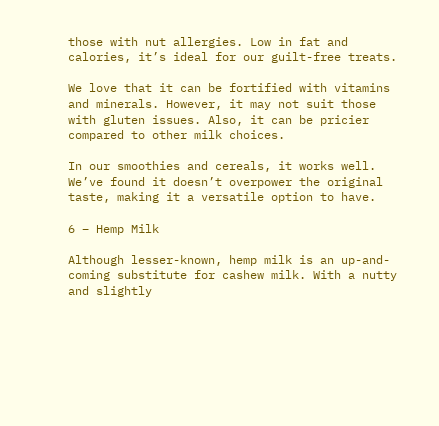those with nut allergies. Low in fat and calories, it’s ideal for our guilt-free treats.

We love that it can be fortified with vitamins and minerals. However, it may not suit those with gluten issues. Also, it can be pricier compared to other milk choices.

In our smoothies and cereals, it works well. We’ve found it doesn’t overpower the original taste, making it a versatile option to have.

6 – Hemp Milk

Although lesser-known, hemp milk is an up-and-coming substitute for cashew milk. With a nutty and slightly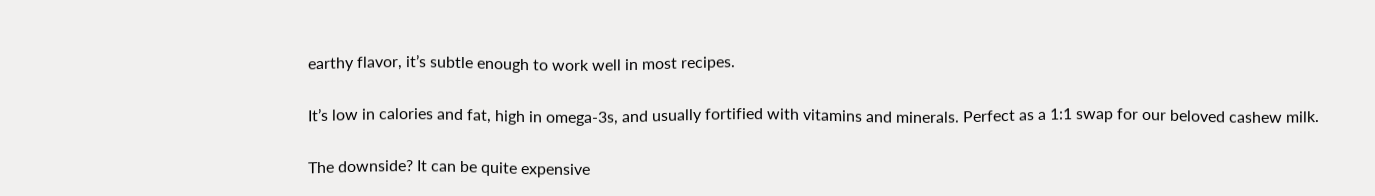earthy flavor, it’s subtle enough to work well in most recipes.

It’s low in calories and fat, high in omega-3s, and usually fortified with vitamins and minerals. Perfect as a 1:1 swap for our beloved cashew milk.

The downside? It can be quite expensive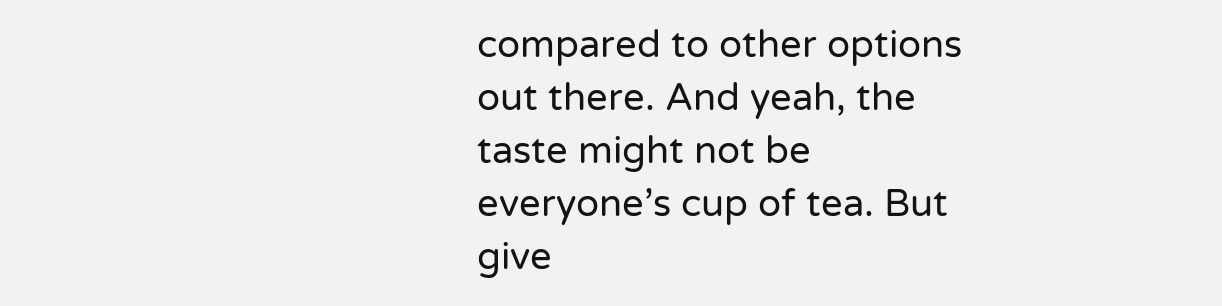compared to other options out there. And yeah, the taste might not be everyone’s cup of tea. But give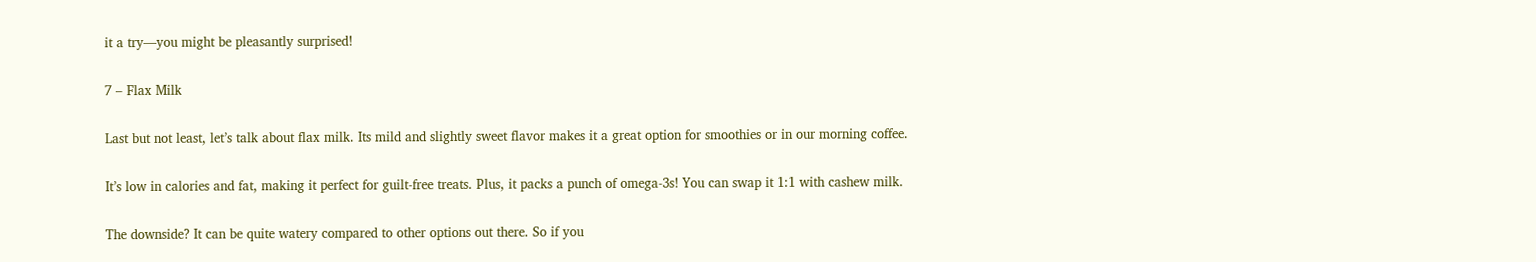it a try—you might be pleasantly surprised!

7 – Flax Milk

Last but not least, let’s talk about flax milk. Its mild and slightly sweet flavor makes it a great option for smoothies or in our morning coffee.

It’s low in calories and fat, making it perfect for guilt-free treats. Plus, it packs a punch of omega-3s! You can swap it 1:1 with cashew milk.

The downside? It can be quite watery compared to other options out there. So if you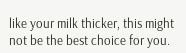like your milk thicker, this might not be the best choice for you.